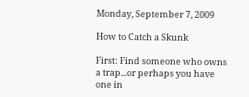Monday, September 7, 2009

How to Catch a Skunk

First: Find someone who owns a trap...or perhaps you have one in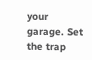your garage. Set the trap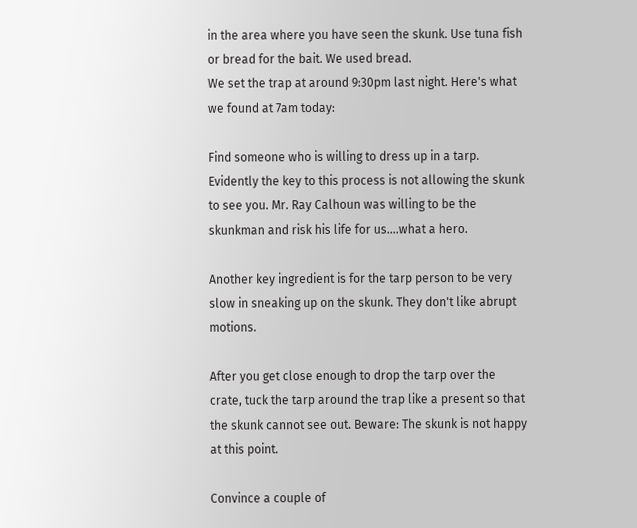in the area where you have seen the skunk. Use tuna fish or bread for the bait. We used bread.
We set the trap at around 9:30pm last night. Here's what we found at 7am today:

Find someone who is willing to dress up in a tarp. Evidently the key to this process is not allowing the skunk to see you. Mr. Ray Calhoun was willing to be the skunkman and risk his life for us....what a hero.

Another key ingredient is for the tarp person to be very slow in sneaking up on the skunk. They don't like abrupt motions.

After you get close enough to drop the tarp over the crate, tuck the tarp around the trap like a present so that the skunk cannot see out. Beware: The skunk is not happy at this point.

Convince a couple of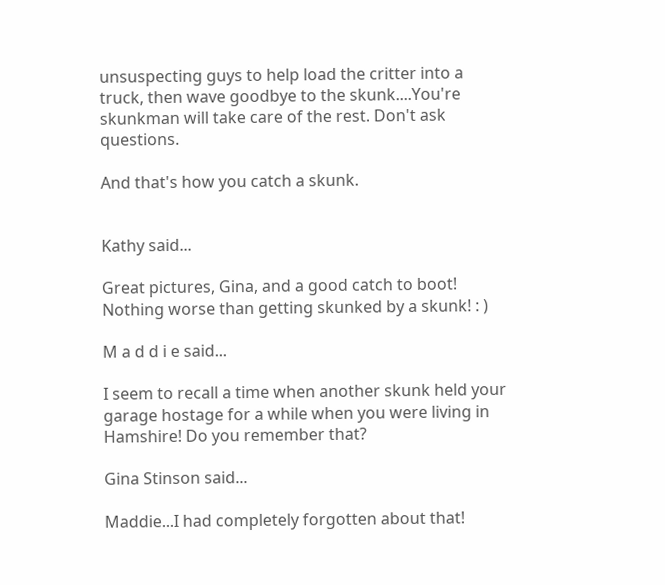unsuspecting guys to help load the critter into a truck, then wave goodbye to the skunk....You're skunkman will take care of the rest. Don't ask questions.

And that's how you catch a skunk.


Kathy said...

Great pictures, Gina, and a good catch to boot! Nothing worse than getting skunked by a skunk! : )

M a d d i e said...

I seem to recall a time when another skunk held your garage hostage for a while when you were living in Hamshire! Do you remember that?

Gina Stinson said...

Maddie...I had completely forgotten about that!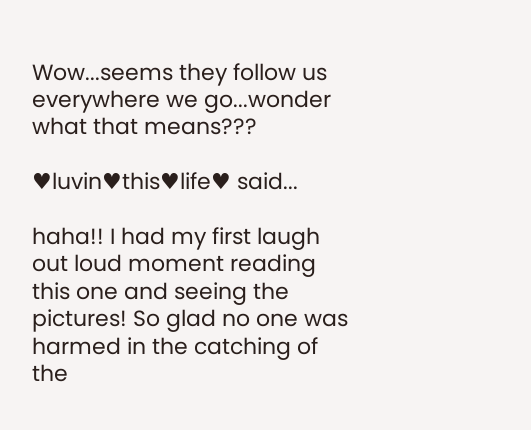Wow...seems they follow us everywhere we go...wonder what that means???

♥luvin♥this♥life♥ said...

haha!! I had my first laugh out loud moment reading this one and seeing the pictures! So glad no one was harmed in the catching of the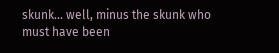skunk... well, minus the skunk who must have been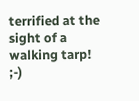terrified at the sight of a walking tarp! ;-)